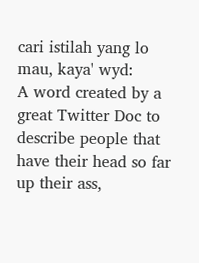cari istilah yang lo mau, kaya' wyd:
A word created by a great Twitter Doc to describe people that have their head so far up their ass,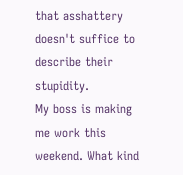that asshattery doesn't suffice to describe their stupidity.
My boss is making me work this weekend. What kind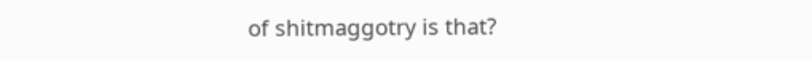of shitmaggotry is that?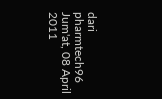dari pharmtech96 Jum'at, 08 April 2011